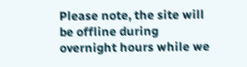Please note, the site will be offline during overnight hours while we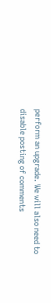perform an upgrade. We will also need to disable posting of comments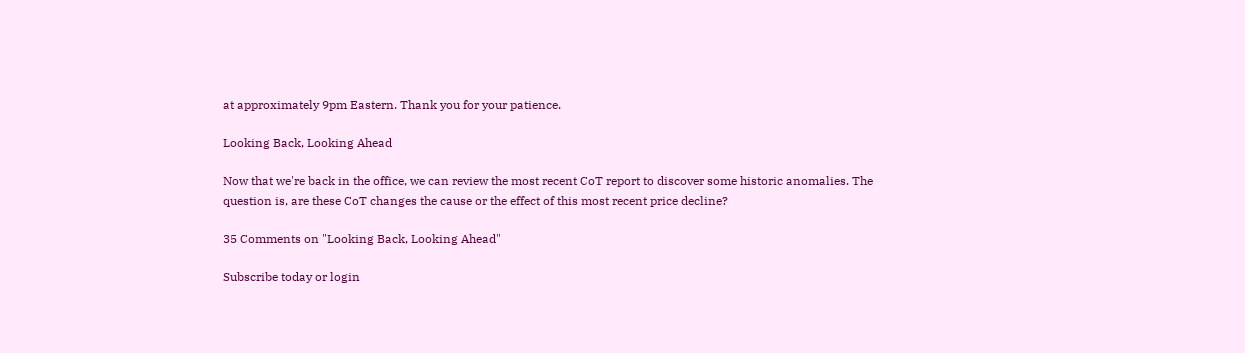at approximately 9pm Eastern. Thank you for your patience.

Looking Back, Looking Ahead

Now that we're back in the office, we can review the most recent CoT report to discover some historic anomalies. The question is, are these CoT changes the cause or the effect of this most recent price decline?

35 Comments on "Looking Back, Looking Ahead"

Subscribe today or login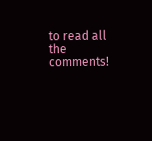to read all the comments!